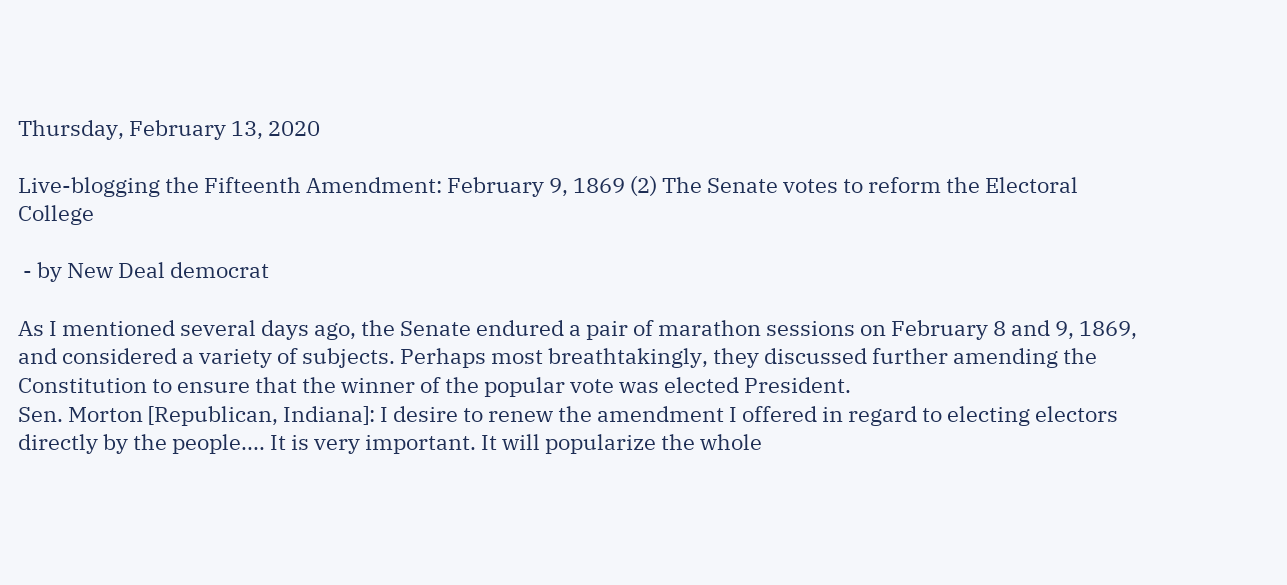Thursday, February 13, 2020

Live-blogging the Fifteenth Amendment: February 9, 1869 (2) The Senate votes to reform the Electoral College

 - by New Deal democrat

As I mentioned several days ago, the Senate endured a pair of marathon sessions on February 8 and 9, 1869, and considered a variety of subjects. Perhaps most breathtakingly, they discussed further amending the Constitution to ensure that the winner of the popular vote was elected President.
Sen. Morton [Republican, Indiana]: I desire to renew the amendment I offered in regard to electing electors directly by the people.... It is very important. It will popularize the whole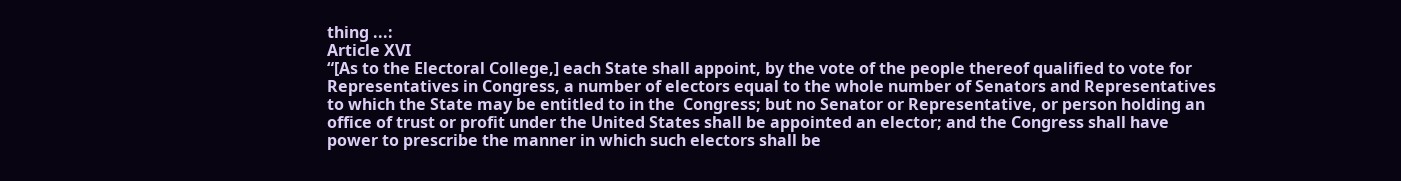thing ...:
Article XVI
“[As to the Electoral College,] each State shall appoint, by the vote of the people thereof qualified to vote for Representatives in Congress, a number of electors equal to the whole number of Senators and Representatives to which the State may be entitled to in the  Congress; but no Senator or Representative, or person holding an office of trust or profit under the United States shall be appointed an elector; and the Congress shall have power to prescribe the manner in which such electors shall be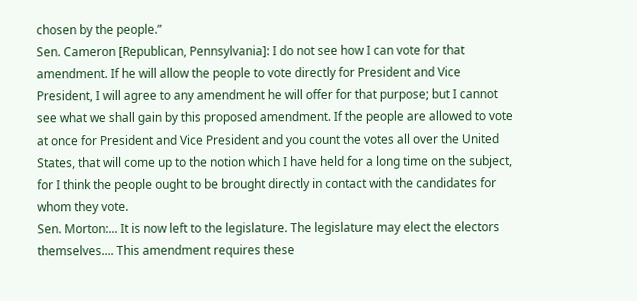chosen by the people.”
Sen. Cameron [Republican, Pennsylvania]: I do not see how I can vote for that amendment. If he will allow the people to vote directly for President and Vice President, I will agree to any amendment he will offer for that purpose; but I cannot see what we shall gain by this proposed amendment. If the people are allowed to vote at once for President and Vice President and you count the votes all over the United States, that will come up to the notion which I have held for a long time on the subject, for I think the people ought to be brought directly in contact with the candidates for whom they vote.
Sen. Morton:... It is now left to the legislature. The legislature may elect the electors themselves.... This amendment requires these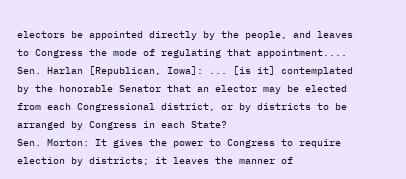electors be appointed directly by the people, and leaves to Congress the mode of regulating that appointment....
Sen. Harlan [Republican, Iowa]: ... [is it] contemplated by the honorable Senator that an elector may be elected from each Congressional district, or by districts to be arranged by Congress in each State?
Sen. Morton: It gives the power to Congress to require election by districts; it leaves the manner of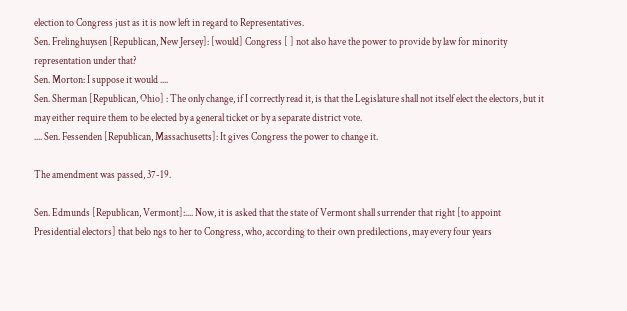election to Congress just as it is now left in regard to Representatives.
Sen. Frelinghuysen [Republican, New Jersey]: [would] Congress [ ] not also have the power to provide by law for minority representation under that?
Sen. Morton: I suppose it would ....
Sen. Sherman [Republican, Ohio] : The only change, if I correctly read it, is that the Legislature shall not itself elect the electors, but it may either require them to be elected by a general ticket or by a separate district vote.
.... Sen. Fessenden [Republican, Massachusetts]: It gives Congress the power to change it.

The amendment was passed, 37-19.

Sen. Edmunds [Republican, Vermont]:.... Now, it is asked that the state of Vermont shall surrender that right [to appoint Presidential electors] that belo ngs to her to Congress, who, according to their own predilections, may every four years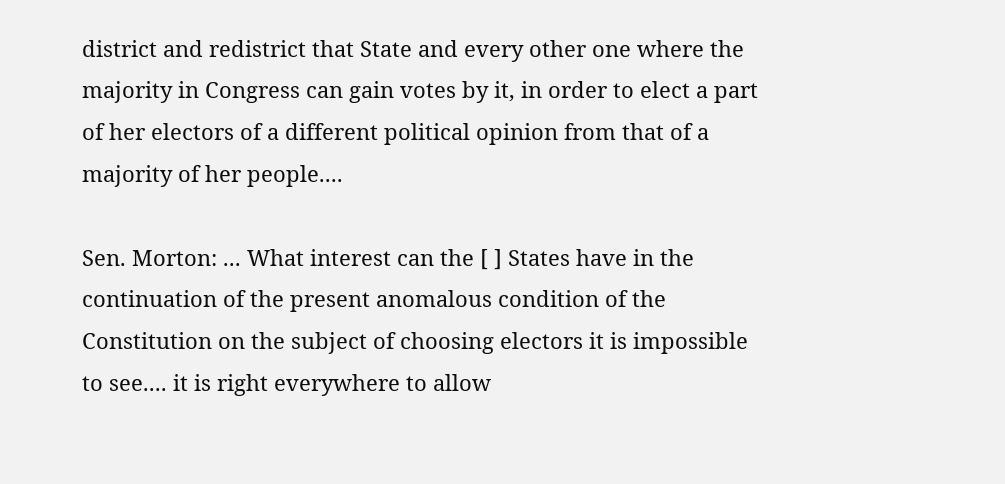district and redistrict that State and every other one where the majority in Congress can gain votes by it, in order to elect a part of her electors of a different political opinion from that of a majority of her people....

Sen. Morton: ... What interest can the [ ] States have in the continuation of the present anomalous condition of the Constitution on the subject of choosing electors it is impossible to see.... it is right everywhere to allow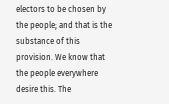electors to be chosen by the people; and that is the substance of this provision. We know that the people everywhere desire this. The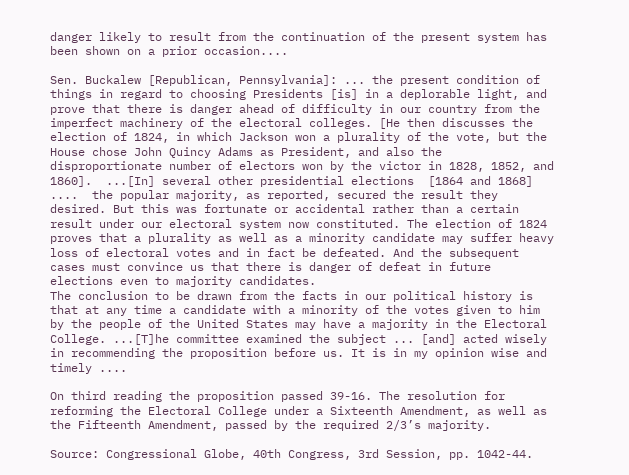danger likely to result from the continuation of the present system has been shown on a prior occasion....

Sen. Buckalew [Republican, Pennsylvania]: ... the present condition of things in regard to choosing Presidents [is] in a deplorable light, and prove that there is danger ahead of difficulty in our country from the imperfect machinery of the electoral colleges. [He then discusses the election of 1824, in which Jackson won a plurality of the vote, but the House chose John Quincy Adams as President, and also the disproportionate number of electors won by the victor in 1828, 1852, and 1860].  ...[In] several other presidential elections  [1864 and 1868] ....  the popular majority, as reported, secured the result they desired. But this was fortunate or accidental rather than a certain result under our electoral system now constituted. The election of 1824 proves that a plurality as well as a minority candidate may suffer heavy loss of electoral votes and in fact be defeated. And the subsequent cases must convince us that there is danger of defeat in future elections even to majority candidates.
The conclusion to be drawn from the facts in our political history is that at any time a candidate with a minority of the votes given to him by the people of the United States may have a majority in the Electoral College. ...[T]he committee examined the subject ... [and] acted wisely in recommending the proposition before us. It is in my opinion wise and timely ....

On third reading the proposition passed 39-16. The resolution for reforming the Electoral College under a Sixteenth Amendment, as well as the Fifteenth Amendment, passed by the required 2/3’s majority.

Source: Congressional Globe, 40th Congress, 3rd Session, pp. 1042-44.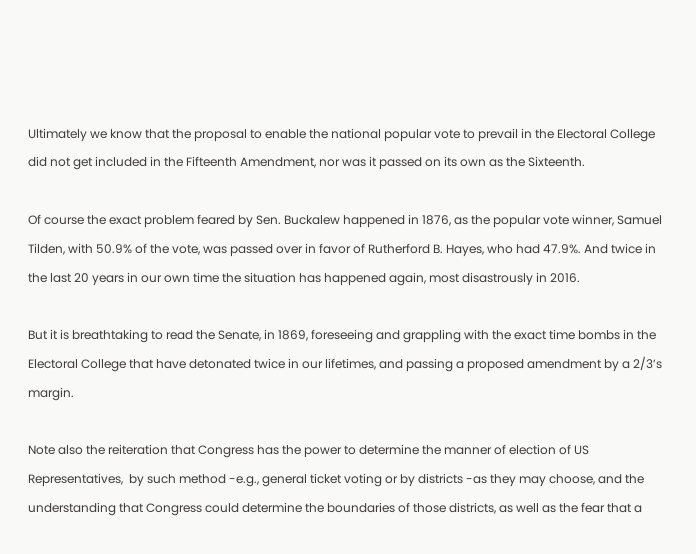Ultimately we know that the proposal to enable the national popular vote to prevail in the Electoral College did not get included in the Fifteenth Amendment, nor was it passed on its own as the Sixteenth.

Of course the exact problem feared by Sen. Buckalew happened in 1876, as the popular vote winner, Samuel Tilden, with 50.9% of the vote, was passed over in favor of Rutherford B. Hayes, who had 47.9%. And twice in the last 20 years in our own time the situation has happened again, most disastrously in 2016.

But it is breathtaking to read the Senate, in 1869, foreseeing and grappling with the exact time bombs in the Electoral College that have detonated twice in our lifetimes, and passing a proposed amendment by a 2/3’s margin.

Note also the reiteration that Congress has the power to determine the manner of election of US Representatives,  by such method -e.g., general ticket voting or by districts -as they may choose, and the understanding that Congress could determine the boundaries of those districts, as well as the fear that a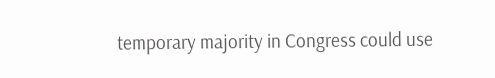temporary majority in Congress could use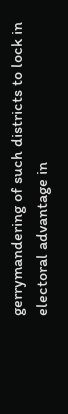gerrymandering of such districts to lock in electoral advantage in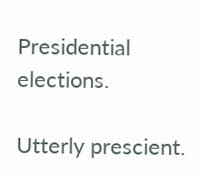Presidential elections.

Utterly prescient.